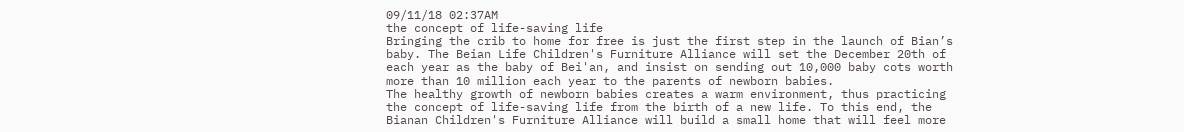09/11/18 02:37AM
the concept of life-saving life
Bringing the crib to home for free is just the first step in the launch of Bian’s baby. The Beian Life Children's Furniture Alliance will set the December 20th of each year as the baby of Bei'an, and insist on sending out 10,000 baby cots worth more than 10 million each year to the parents of newborn babies.
The healthy growth of newborn babies creates a warm environment, thus practicing the concept of life-saving life from the birth of a new life. To this end, the Bianan Children's Furniture Alliance will build a small home that will feel more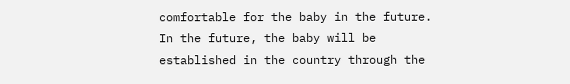comfortable for the baby in the future.
In the future, the baby will be established in the country through the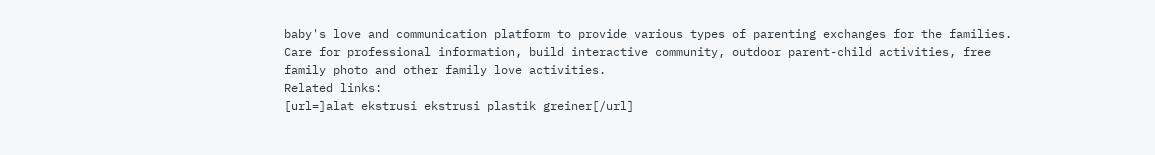baby's love and communication platform to provide various types of parenting exchanges for the families. Care for professional information, build interactive community, outdoor parent-child activities, free family photo and other family love activities.
Related links:
[url=]alat ekstrusi ekstrusi plastik greiner[/url]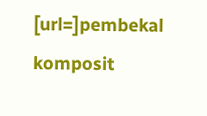[url=]pembekal komposit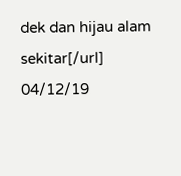dek dan hijau alam sekitar[/url]
04/12/19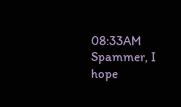08:33AM
Spammer, I hope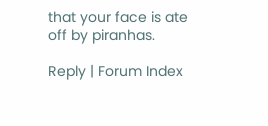that your face is ate off by piranhas.

Reply | Forum Index